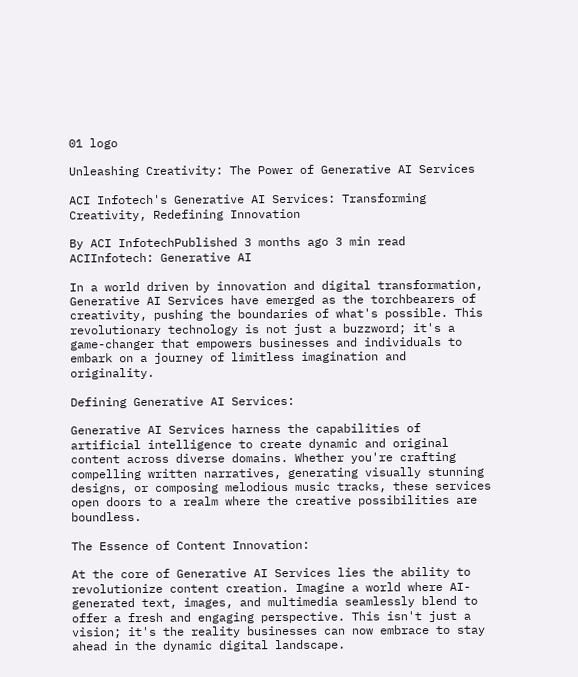01 logo

Unleashing Creativity: The Power of Generative AI Services

ACI Infotech's Generative AI Services: Transforming Creativity, Redefining Innovation

By ACI InfotechPublished 3 months ago 3 min read
ACIInfotech: Generative AI

In a world driven by innovation and digital transformation, Generative AI Services have emerged as the torchbearers of creativity, pushing the boundaries of what's possible. This revolutionary technology is not just a buzzword; it's a game-changer that empowers businesses and individuals to embark on a journey of limitless imagination and originality.

Defining Generative AI Services:

Generative AI Services harness the capabilities of artificial intelligence to create dynamic and original content across diverse domains. Whether you're crafting compelling written narratives, generating visually stunning designs, or composing melodious music tracks, these services open doors to a realm where the creative possibilities are boundless.

The Essence of Content Innovation:

At the core of Generative AI Services lies the ability to revolutionize content creation. Imagine a world where AI-generated text, images, and multimedia seamlessly blend to offer a fresh and engaging perspective. This isn't just a vision; it's the reality businesses can now embrace to stay ahead in the dynamic digital landscape.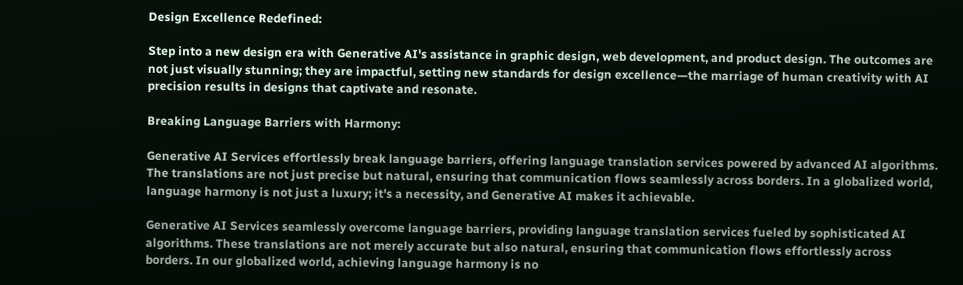Design Excellence Redefined:

Step into a new design era with Generative AI's assistance in graphic design, web development, and product design. The outcomes are not just visually stunning; they are impactful, setting new standards for design excellence—the marriage of human creativity with AI precision results in designs that captivate and resonate.

Breaking Language Barriers with Harmony:

Generative AI Services effortlessly break language barriers, offering language translation services powered by advanced AI algorithms. The translations are not just precise but natural, ensuring that communication flows seamlessly across borders. In a globalized world, language harmony is not just a luxury; it's a necessity, and Generative AI makes it achievable.

Generative AI Services seamlessly overcome language barriers, providing language translation services fueled by sophisticated AI algorithms. These translations are not merely accurate but also natural, ensuring that communication flows effortlessly across borders. In our globalized world, achieving language harmony is no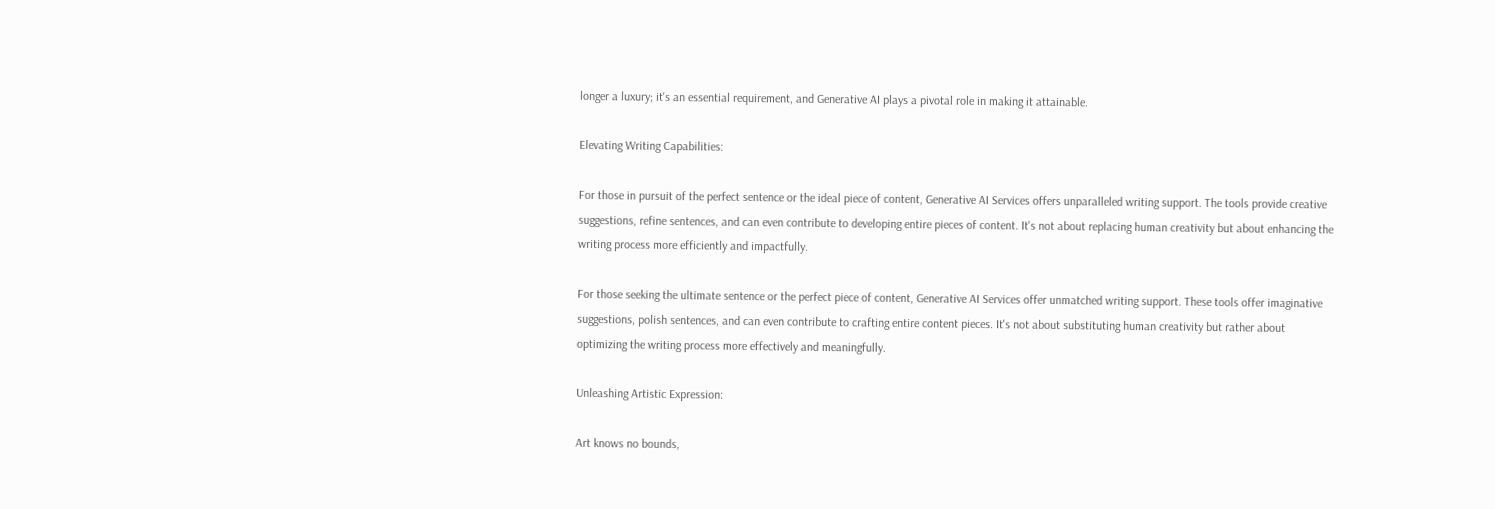longer a luxury; it's an essential requirement, and Generative AI plays a pivotal role in making it attainable.

Elevating Writing Capabilities:

For those in pursuit of the perfect sentence or the ideal piece of content, Generative AI Services offers unparalleled writing support. The tools provide creative suggestions, refine sentences, and can even contribute to developing entire pieces of content. It's not about replacing human creativity but about enhancing the writing process more efficiently and impactfully.

For those seeking the ultimate sentence or the perfect piece of content, Generative AI Services offer unmatched writing support. These tools offer imaginative suggestions, polish sentences, and can even contribute to crafting entire content pieces. It's not about substituting human creativity but rather about optimizing the writing process more effectively and meaningfully.

Unleashing Artistic Expression:

Art knows no bounds,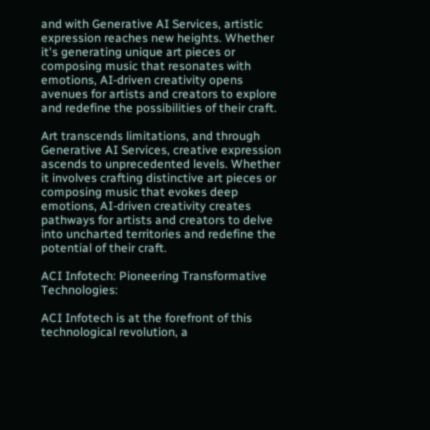and with Generative AI Services, artistic expression reaches new heights. Whether it's generating unique art pieces or composing music that resonates with emotions, AI-driven creativity opens avenues for artists and creators to explore and redefine the possibilities of their craft.

Art transcends limitations, and through Generative AI Services, creative expression ascends to unprecedented levels. Whether it involves crafting distinctive art pieces or composing music that evokes deep emotions, AI-driven creativity creates pathways for artists and creators to delve into uncharted territories and redefine the potential of their craft.

ACI Infotech: Pioneering Transformative Technologies:

ACI Infotech is at the forefront of this technological revolution, a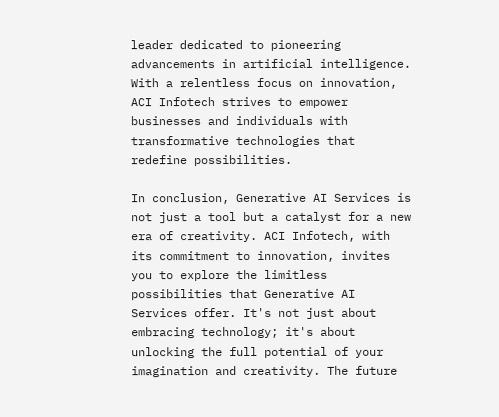leader dedicated to pioneering advancements in artificial intelligence. With a relentless focus on innovation, ACI Infotech strives to empower businesses and individuals with transformative technologies that redefine possibilities.

In conclusion, Generative AI Services is not just a tool but a catalyst for a new era of creativity. ACI Infotech, with its commitment to innovation, invites you to explore the limitless possibilities that Generative AI Services offer. It's not just about embracing technology; it's about unlocking the full potential of your imagination and creativity. The future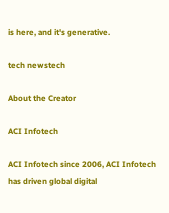is here, and it's generative.

tech newstech

About the Creator

ACI Infotech

ACI Infotech since 2006, ACI Infotech has driven global digital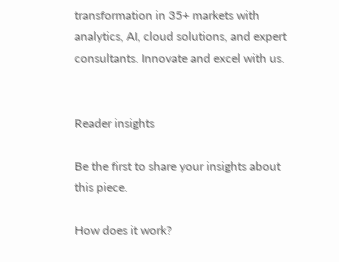transformation in 35+ markets with analytics, AI, cloud solutions, and expert consultants. Innovate and excel with us.


Reader insights

Be the first to share your insights about this piece.

How does it work?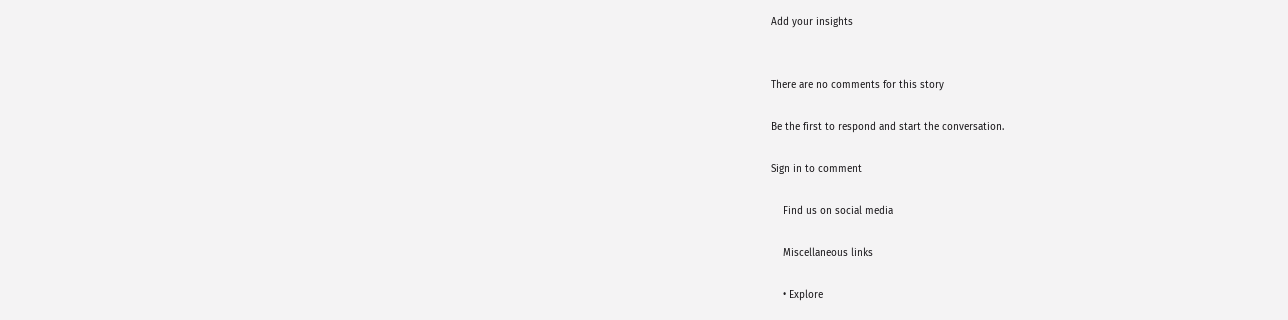Add your insights


There are no comments for this story

Be the first to respond and start the conversation.

Sign in to comment

    Find us on social media

    Miscellaneous links

    • Explore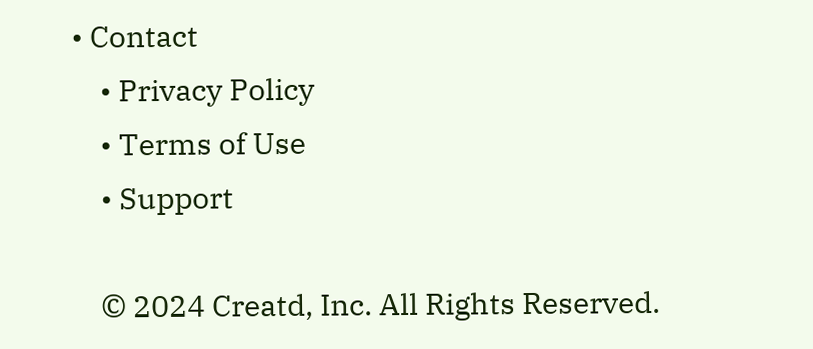• Contact
    • Privacy Policy
    • Terms of Use
    • Support

    © 2024 Creatd, Inc. All Rights Reserved.